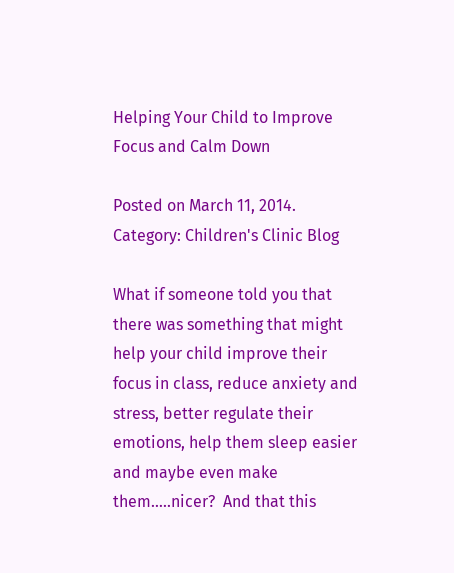Helping Your Child to Improve Focus and Calm Down

Posted on March 11, 2014. Category: Children's Clinic Blog

What if someone told you that there was something that might help your child improve their focus in class, reduce anxiety and stress, better regulate their emotions, help them sleep easier and maybe even make them…..nicer?  And that this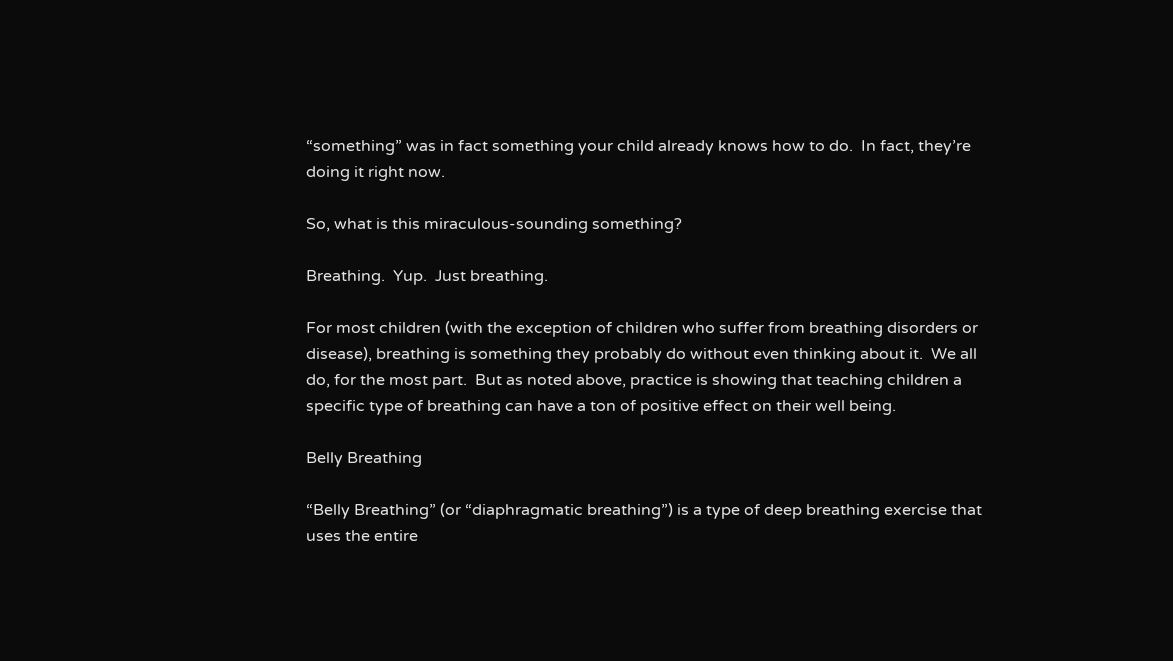“something” was in fact something your child already knows how to do.  In fact, they’re doing it right now.

So, what is this miraculous-sounding something?

Breathing.  Yup.  Just breathing.

For most children (with the exception of children who suffer from breathing disorders or disease), breathing is something they probably do without even thinking about it.  We all do, for the most part.  But as noted above, practice is showing that teaching children a specific type of breathing can have a ton of positive effect on their well being.

Belly Breathing

“Belly Breathing” (or “diaphragmatic breathing”) is a type of deep breathing exercise that uses the entire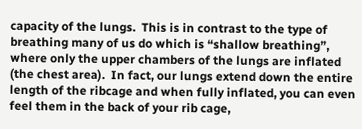capacity of the lungs.  This is in contrast to the type of breathing many of us do which is “shallow breathing”, where only the upper chambers of the lungs are inflated (the chest area).  In fact, our lungs extend down the entire length of the ribcage and when fully inflated, you can even feel them in the back of your rib cage,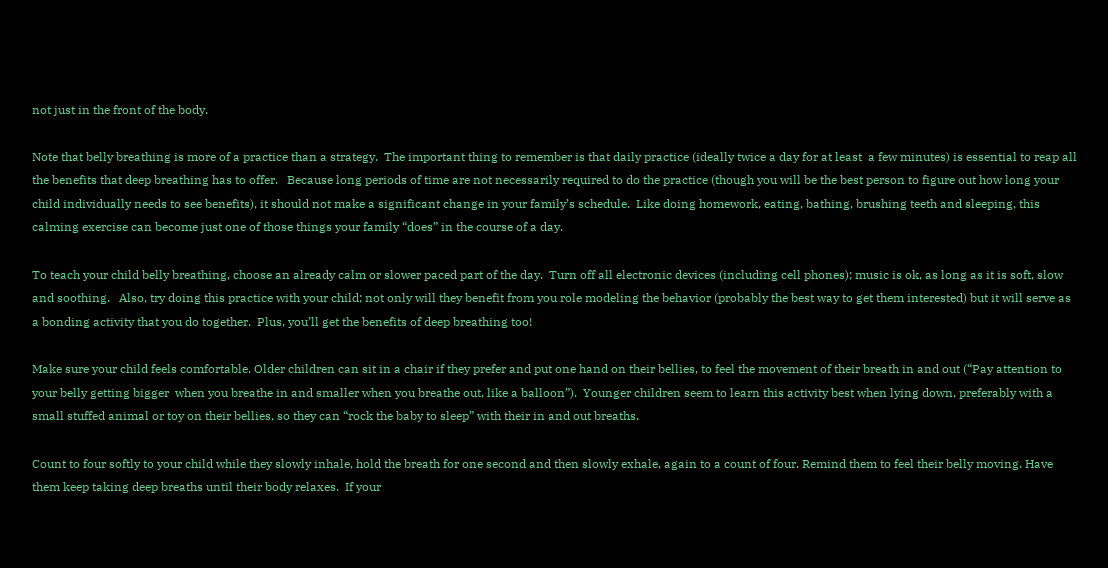not just in the front of the body.

Note that belly breathing is more of a practice than a strategy.  The important thing to remember is that daily practice (ideally twice a day for at least  a few minutes) is essential to reap all the benefits that deep breathing has to offer.   Because long periods of time are not necessarily required to do the practice (though you will be the best person to figure out how long your child individually needs to see benefits), it should not make a significant change in your family’s schedule.  Like doing homework, eating, bathing, brushing teeth and sleeping, this calming exercise can become just one of those things your family “does” in the course of a day.

To teach your child belly breathing, choose an already calm or slower paced part of the day.  Turn off all electronic devices (including cell phones); music is ok, as long as it is soft, slow and soothing.   Also, try doing this practice with your child; not only will they benefit from you role modeling the behavior (probably the best way to get them interested) but it will serve as a bonding activity that you do together.  Plus, you’ll get the benefits of deep breathing too!

Make sure your child feels comfortable. Older children can sit in a chair if they prefer and put one hand on their bellies, to feel the movement of their breath in and out (“Pay attention to your belly getting bigger  when you breathe in and smaller when you breathe out, like a balloon”).  Younger children seem to learn this activity best when lying down, preferably with a small stuffed animal or toy on their bellies, so they can “rock the baby to sleep” with their in and out breaths.

Count to four softly to your child while they slowly inhale, hold the breath for one second and then slowly exhale, again to a count of four. Remind them to feel their belly moving. Have them keep taking deep breaths until their body relaxes.  If your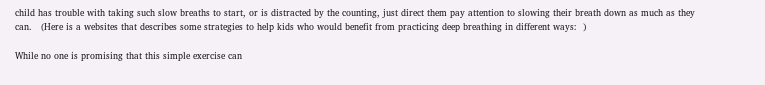child has trouble with taking such slow breaths to start, or is distracted by the counting, just direct them pay attention to slowing their breath down as much as they can.   (Here is a websites that describes some strategies to help kids who would benefit from practicing deep breathing in different ways:  )

While no one is promising that this simple exercise can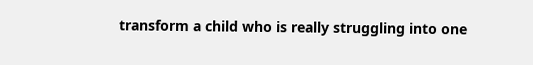transform a child who is really struggling into one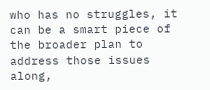who has no struggles, it can be a smart piece of the broader plan to address those issues along,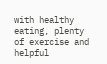with healthy eating, plenty of exercise and helpful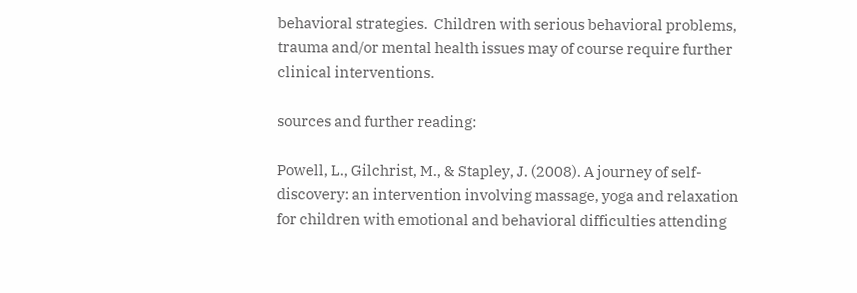behavioral strategies.  Children with serious behavioral problems, trauma and/or mental health issues may of course require further clinical interventions.

sources and further reading:

Powell, L., Gilchrist, M., & Stapley, J. (2008). A journey of self-discovery: an intervention involving massage, yoga and relaxation for children with emotional and behavioral difficulties attending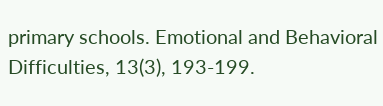primary schools. Emotional and Behavioral Difficulties, 13(3), 193-199.